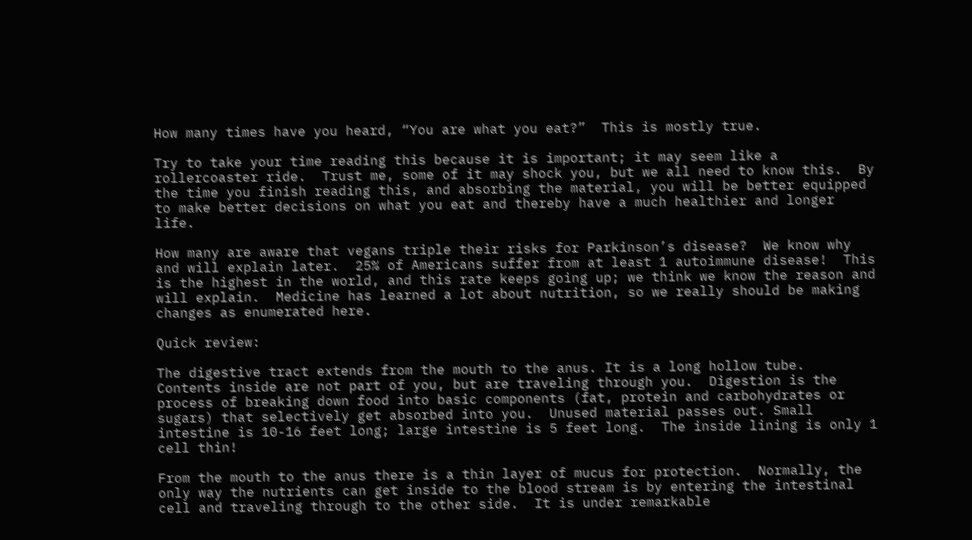How many times have you heard, “You are what you eat?”  This is mostly true.

Try to take your time reading this because it is important; it may seem like a rollercoaster ride.  Trust me, some of it may shock you, but we all need to know this.  By the time you finish reading this, and absorbing the material, you will be better equipped to make better decisions on what you eat and thereby have a much healthier and longer life.

How many are aware that vegans triple their risks for Parkinson’s disease?  We know why and will explain later.  25% of Americans suffer from at least 1 autoimmune disease!  This is the highest in the world, and this rate keeps going up; we think we know the reason and will explain.  Medicine has learned a lot about nutrition, so we really should be making changes as enumerated here.

Quick review:

The digestive tract extends from the mouth to the anus. It is a long hollow tube.  Contents inside are not part of you, but are traveling through you.  Digestion is the process of breaking down food into basic components (fat, protein and carbohydrates or sugars) that selectively get absorbed into you.  Unused material passes out. Small intestine is 10-16 feet long; large intestine is 5 feet long.  The inside lining is only 1 cell thin!

From the mouth to the anus there is a thin layer of mucus for protection.  Normally, the only way the nutrients can get inside to the blood stream is by entering the intestinal cell and traveling through to the other side.  It is under remarkable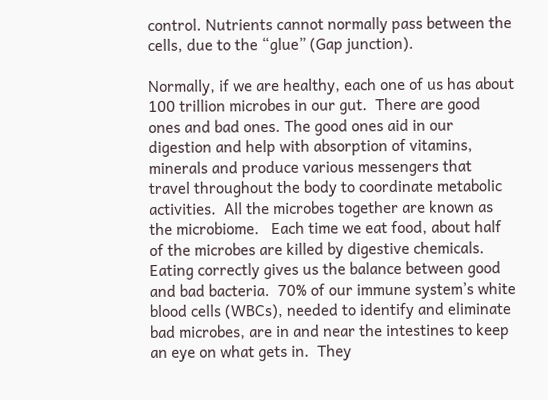control. Nutrients cannot normally pass between the cells, due to the “glue” (Gap junction).

Normally, if we are healthy, each one of us has about 100 trillion microbes in our gut.  There are good ones and bad ones. The good ones aid in our digestion and help with absorption of vitamins, minerals and produce various messengers that travel throughout the body to coordinate metabolic activities.  All the microbes together are known as the microbiome.   Each time we eat food, about half of the microbes are killed by digestive chemicals.  Eating correctly gives us the balance between good and bad bacteria.  70% of our immune system’s white blood cells (WBCs), needed to identify and eliminate bad microbes, are in and near the intestines to keep an eye on what gets in.  They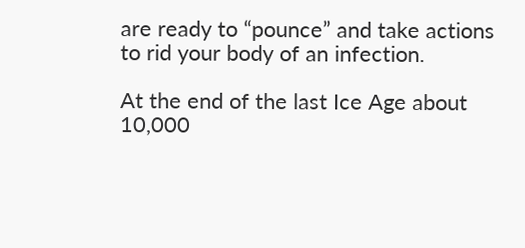are ready to “pounce” and take actions to rid your body of an infection.

At the end of the last Ice Age about 10,000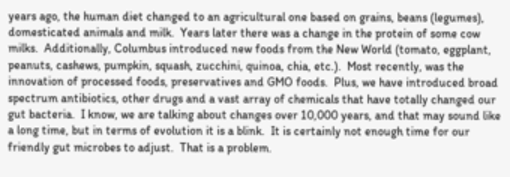years ago, the human diet changed to an agricultural one based on grains, beans (legumes), domesticated animals and milk.  Years later there was a change in the protein of some cow milks.  Additionally, Columbus introduced new foods from the New World (tomato, eggplant, peanuts, cashews, pumpkin, squash, zucchini, quinoa, chia, etc.).  Most recently, was the innovation of processed foods, preservatives and GMO foods.  Plus, we have introduced broad spectrum antibiotics, other drugs and a vast array of chemicals that have totally changed our gut bacteria.  I know, we are talking about changes over 10,000 years, and that may sound like a long time, but in terms of evolution it is a blink.  It is certainly not enough time for our friendly gut microbes to adjust.  That is a problem.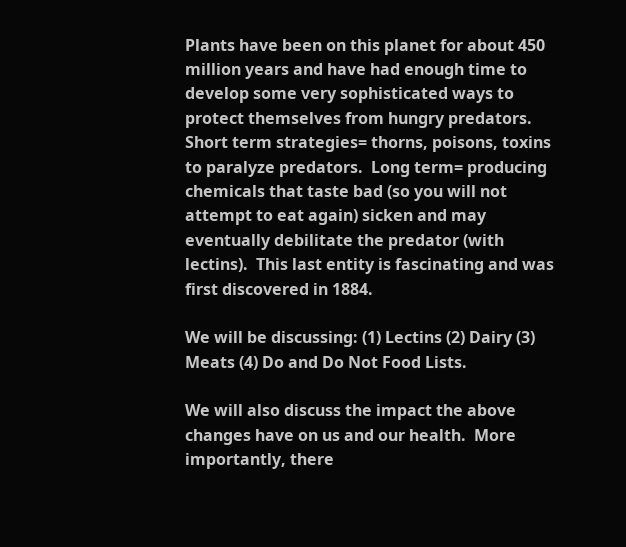Plants have been on this planet for about 450 million years and have had enough time to develop some very sophisticated ways to protect themselves from hungry predators.   Short term strategies= thorns, poisons, toxins to paralyze predators.  Long term= producing chemicals that taste bad (so you will not attempt to eat again) sicken and may eventually debilitate the predator (with lectins).  This last entity is fascinating and was first discovered in 1884.

We will be discussing: (1) Lectins (2) Dairy (3) Meats (4) Do and Do Not Food Lists.

We will also discuss the impact the above changes have on us and our health.  More importantly, there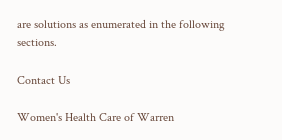are solutions as enumerated in the following sections.

Contact Us

Women's Health Care of Warren